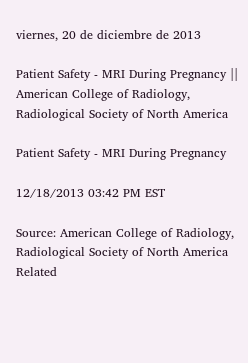viernes, 20 de diciembre de 2013

Patient Safety - MRI During Pregnancy || American College of Radiology, Radiological Society of North America

Patient Safety - MRI During Pregnancy

12/18/2013 03:42 PM EST

Source: American College of Radiology, Radiological Society of North America
Related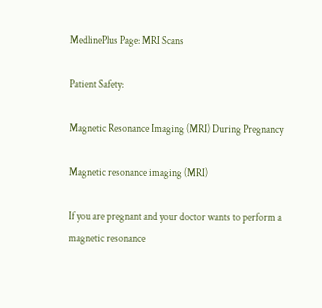MedlinePlus Page: MRI Scans

Patient Safety:

Magnetic Resonance Imaging (MRI) During Pregnancy

Magnetic resonance imaging (MRI)

If you are pregnant and your doctor wants to perform a magnetic resonance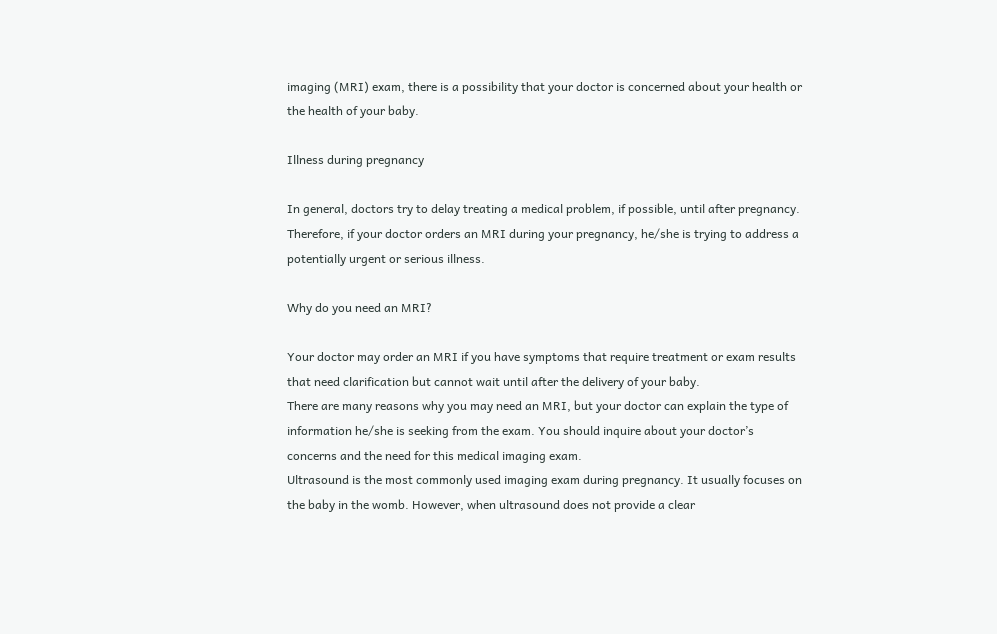imaging (MRI) exam, there is a possibility that your doctor is concerned about your health or the health of your baby.

Illness during pregnancy

In general, doctors try to delay treating a medical problem, if possible, until after pregnancy. Therefore, if your doctor orders an MRI during your pregnancy, he/she is trying to address a potentially urgent or serious illness.

Why do you need an MRI?

Your doctor may order an MRI if you have symptoms that require treatment or exam results that need clarification but cannot wait until after the delivery of your baby.
There are many reasons why you may need an MRI, but your doctor can explain the type of information he/she is seeking from the exam. You should inquire about your doctor’s concerns and the need for this medical imaging exam.
Ultrasound is the most commonly used imaging exam during pregnancy. It usually focuses on the baby in the womb. However, when ultrasound does not provide a clear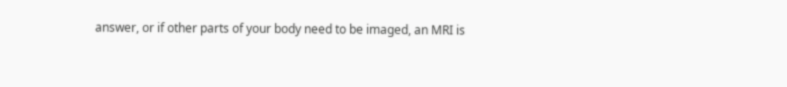answer, or if other parts of your body need to be imaged, an MRI is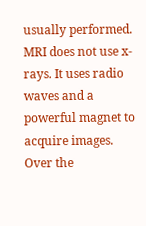usually performed.
MRI does not use x-rays. It uses radio waves and a powerful magnet to acquire images.
Over the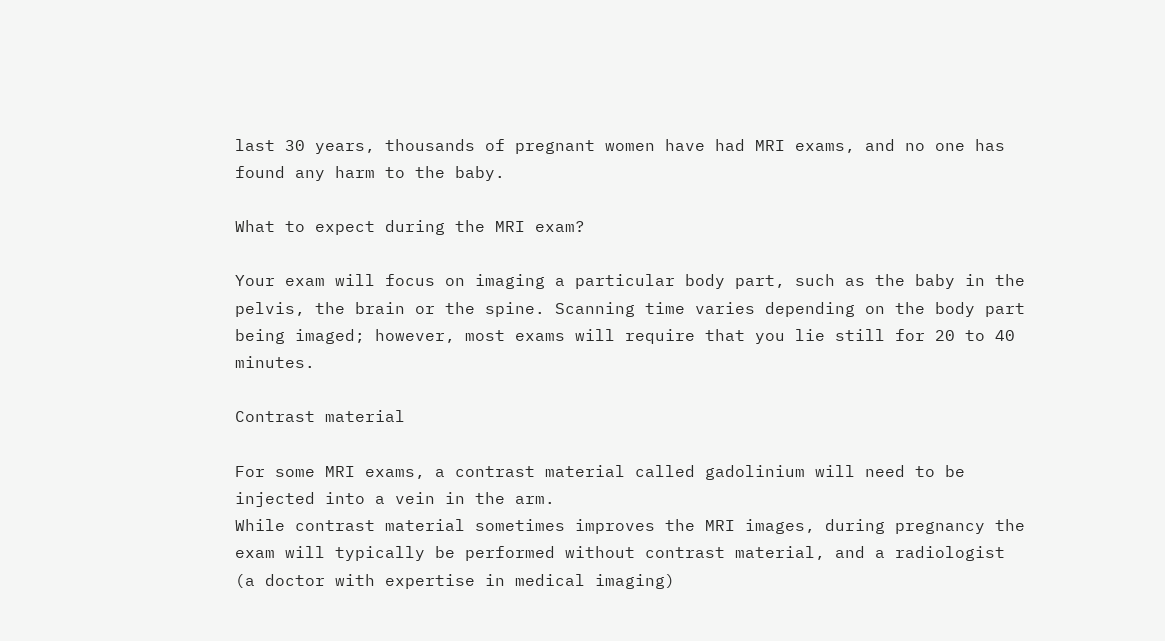last 30 years, thousands of pregnant women have had MRI exams, and no one has found any harm to the baby.

What to expect during the MRI exam?

Your exam will focus on imaging a particular body part, such as the baby in the pelvis, the brain or the spine. Scanning time varies depending on the body part being imaged; however, most exams will require that you lie still for 20 to 40 minutes.

Contrast material

For some MRI exams, a contrast material called gadolinium will need to be injected into a vein in the arm.
While contrast material sometimes improves the MRI images, during pregnancy the exam will typically be performed without contrast material, and a radiologist (a doctor with expertise in medical imaging)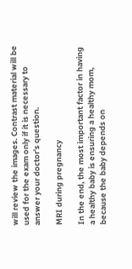will review the images. Contrast material will be used for the exam only if it is necessary to answer your doctor’s question.

MRI during pregnancy

In the end, the most important factor in having a healthy baby is ensuring a healthy mom, because the baby depends on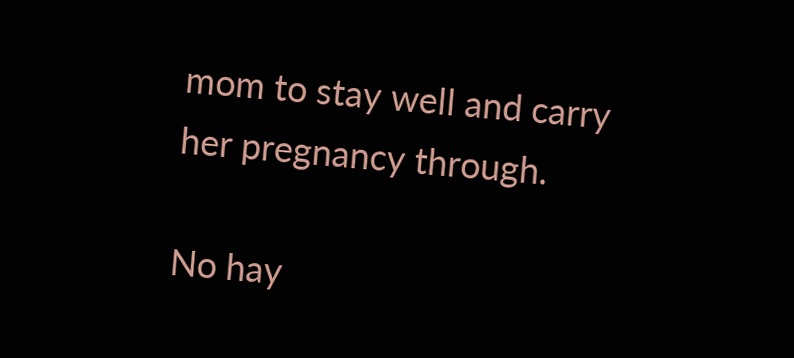mom to stay well and carry her pregnancy through.

No hay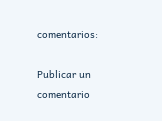comentarios:

Publicar un comentario